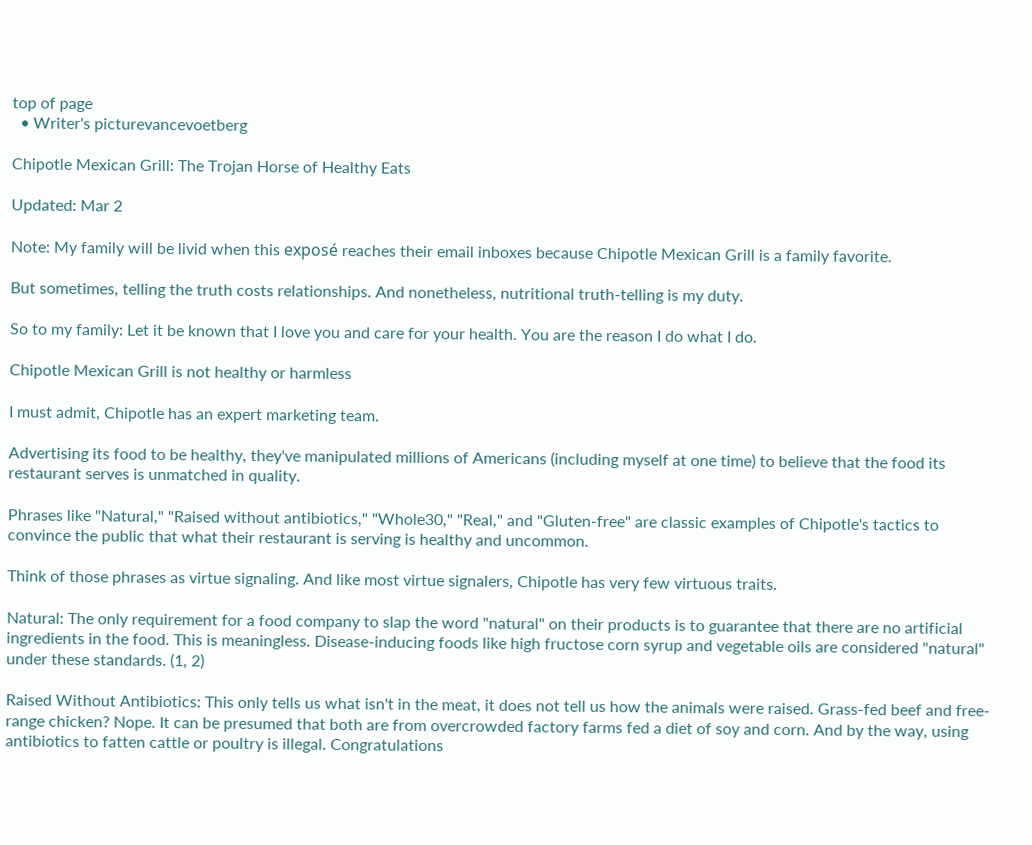top of page
  • Writer's picturevancevoetberg

Chipotle Mexican Grill: The Trojan Horse of Healthy Eats

Updated: Mar 2

Note: My family will be livid when this exposé reaches their email inboxes because Chipotle Mexican Grill is a family favorite.

But sometimes, telling the truth costs relationships. And nonetheless, nutritional truth-telling is my duty.

So to my family: Let it be known that I love you and care for your health. You are the reason I do what I do.

Chipotle Mexican Grill is not healthy or harmless

I must admit, Chipotle has an expert marketing team.

Advertising its food to be healthy, they've manipulated millions of Americans (including myself at one time) to believe that the food its restaurant serves is unmatched in quality.

Phrases like "Natural," "Raised without antibiotics," "Whole30," "Real," and "Gluten-free" are classic examples of Chipotle's tactics to convince the public that what their restaurant is serving is healthy and uncommon.

Think of those phrases as virtue signaling. And like most virtue signalers, Chipotle has very few virtuous traits.

Natural: The only requirement for a food company to slap the word "natural" on their products is to guarantee that there are no artificial ingredients in the food. This is meaningless. Disease-inducing foods like high fructose corn syrup and vegetable oils are considered "natural" under these standards. (1, 2)

Raised Without Antibiotics: This only tells us what isn't in the meat, it does not tell us how the animals were raised. Grass-fed beef and free-range chicken? Nope. It can be presumed that both are from overcrowded factory farms fed a diet of soy and corn. And by the way, using antibiotics to fatten cattle or poultry is illegal. Congratulations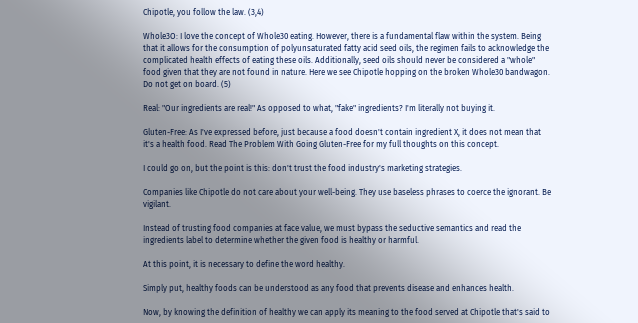Chipotle, you follow the law. (3,4)

Whole3O: I love the concept of Whole30 eating. However, there is a fundamental flaw within the system. Being that it allows for the consumption of polyunsaturated fatty acid seed oils, the regimen fails to acknowledge the complicated health effects of eating these oils. Additionally, seed oils should never be considered a "whole" food given that they are not found in nature. Here we see Chipotle hopping on the broken Whole30 bandwagon. Do not get on board. (5)

Real: "Our ingredients are real!" As opposed to what, "fake" ingredients? I'm literally not buying it.

Gluten-Free: As I've expressed before, just because a food doesn't contain ingredient X, it does not mean that it's a health food. Read The Problem With Going Gluten-Free for my full thoughts on this concept.

I could go on, but the point is this: don't trust the food industry's marketing strategies.

Companies like Chipotle do not care about your well-being. They use baseless phrases to coerce the ignorant. Be vigilant.

Instead of trusting food companies at face value, we must bypass the seductive semantics and read the ingredients label to determine whether the given food is healthy or harmful.

At this point, it is necessary to define the word healthy.

Simply put, healthy foods can be understood as any food that prevents disease and enhances health.

Now, by knowing the definition of healthy we can apply its meaning to the food served at Chipotle that's said to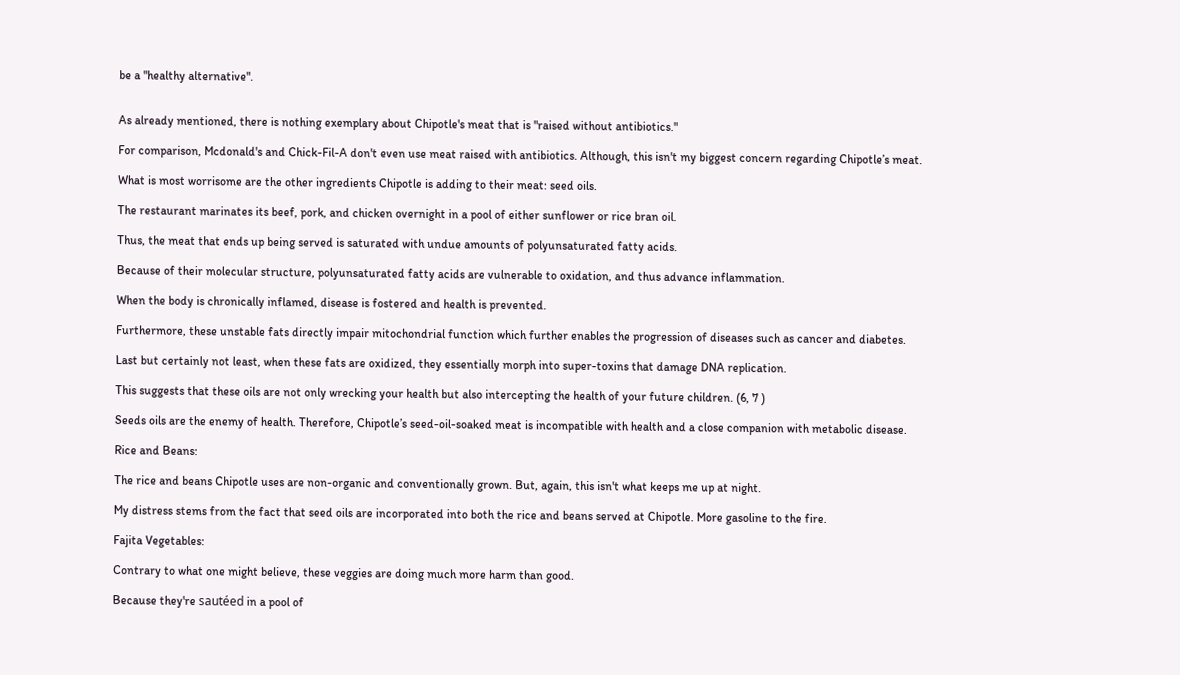be a "healthy alternative".


As already mentioned, there is nothing exemplary about Chipotle's meat that is "raised without antibiotics."

For comparison, Mcdonald's and Chick-Fil-A don't even use meat raised with antibiotics. Although, this isn't my biggest concern regarding Chipotle’s meat.

What is most worrisome are the other ingredients Chipotle is adding to their meat: seed oils.

The restaurant marinates its beef, pork, and chicken overnight in a pool of either sunflower or rice bran oil.

Thus, the meat that ends up being served is saturated with undue amounts of polyunsaturated fatty acids.

Because of their molecular structure, polyunsaturated fatty acids are vulnerable to oxidation, and thus advance inflammation.

When the body is chronically inflamed, disease is fostered and health is prevented.

Furthermore, these unstable fats directly impair mitochondrial function which further enables the progression of diseases such as cancer and diabetes.

Last but certainly not least, when these fats are oxidized, they essentially morph into super-toxins that damage DNA replication.

This suggests that these oils are not only wrecking your health but also intercepting the health of your future children. (6, 7 )

Seeds oils are the enemy of health. Therefore, Chipotle’s seed-oil-soaked meat is incompatible with health and a close companion with metabolic disease.

Rice and Beans:

The rice and beans Chipotle uses are non-organic and conventionally grown. But, again, this isn't what keeps me up at night.

My distress stems from the fact that seed oils are incorporated into both the rice and beans served at Chipotle. More gasoline to the fire.

Fajita Vegetables:

Contrary to what one might believe, these veggies are doing much more harm than good.

Because they're sautéed in a pool of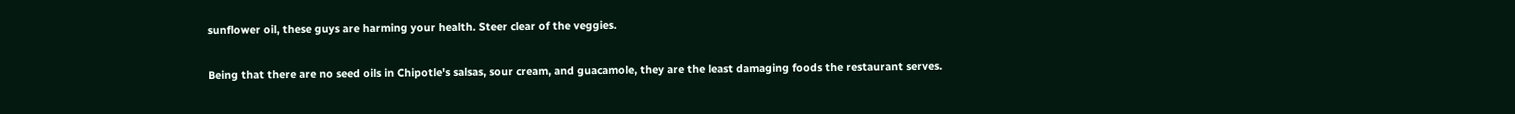sunflower oil, these guys are harming your health. Steer clear of the veggies.


Being that there are no seed oils in Chipotle's salsas, sour cream, and guacamole, they are the least damaging foods the restaurant serves.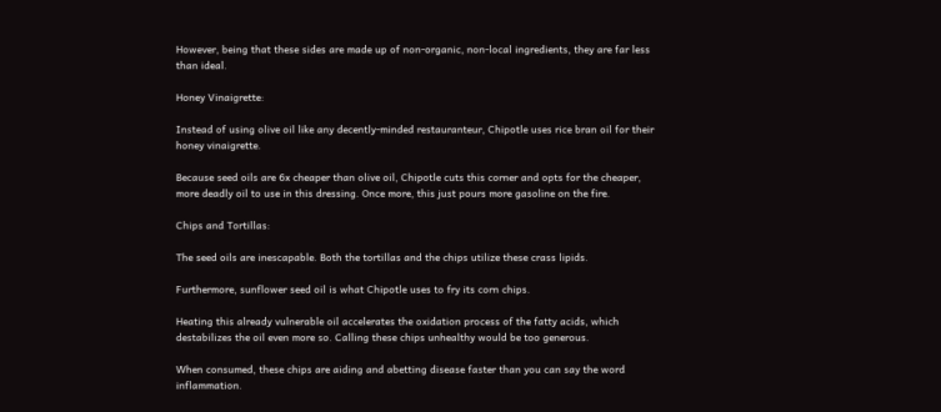However, being that these sides are made up of non-organic, non-local ingredients, they are far less than ideal.

Honey Vinaigrette:

Instead of using olive oil like any decently-minded restauranteur, Chipotle uses rice bran oil for their honey vinaigrette.

Because seed oils are 6x cheaper than olive oil, Chipotle cuts this corner and opts for the cheaper, more deadly oil to use in this dressing. Once more, this just pours more gasoline on the fire.

Chips and Tortillas:

The seed oils are inescapable. Both the tortillas and the chips utilize these crass lipids.

Furthermore, sunflower seed oil is what Chipotle uses to fry its corn chips.

Heating this already vulnerable oil accelerates the oxidation process of the fatty acids, which destabilizes the oil even more so. Calling these chips unhealthy would be too generous.

When consumed, these chips are aiding and abetting disease faster than you can say the word inflammation.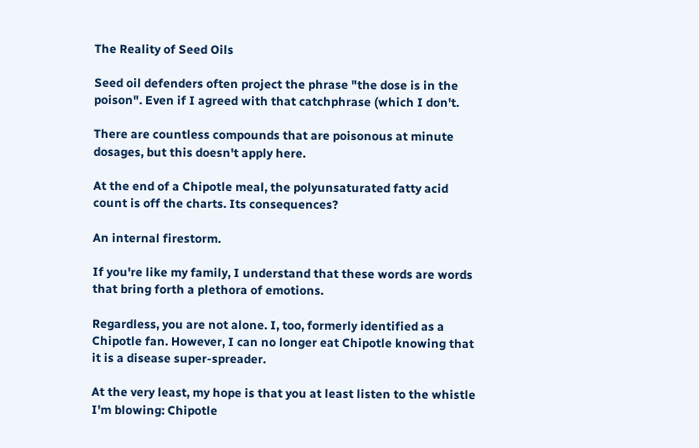The Reality of Seed Oils

Seed oil defenders often project the phrase "the dose is in the poison". Even if I agreed with that catchphrase (which I don't.

There are countless compounds that are poisonous at minute dosages, but this doesn't apply here.

At the end of a Chipotle meal, the polyunsaturated fatty acid count is off the charts. Its consequences?

An internal firestorm.

If you're like my family, I understand that these words are words that bring forth a plethora of emotions.

Regardless, you are not alone. I, too, formerly identified as a Chipotle fan. However, I can no longer eat Chipotle knowing that it is a disease super-spreader.

At the very least, my hope is that you at least listen to the whistle I'm blowing: Chipotle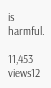is harmful.

11,453 views12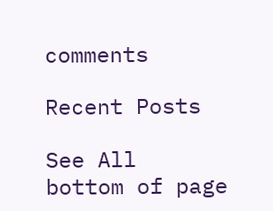comments

Recent Posts

See All
bottom of page